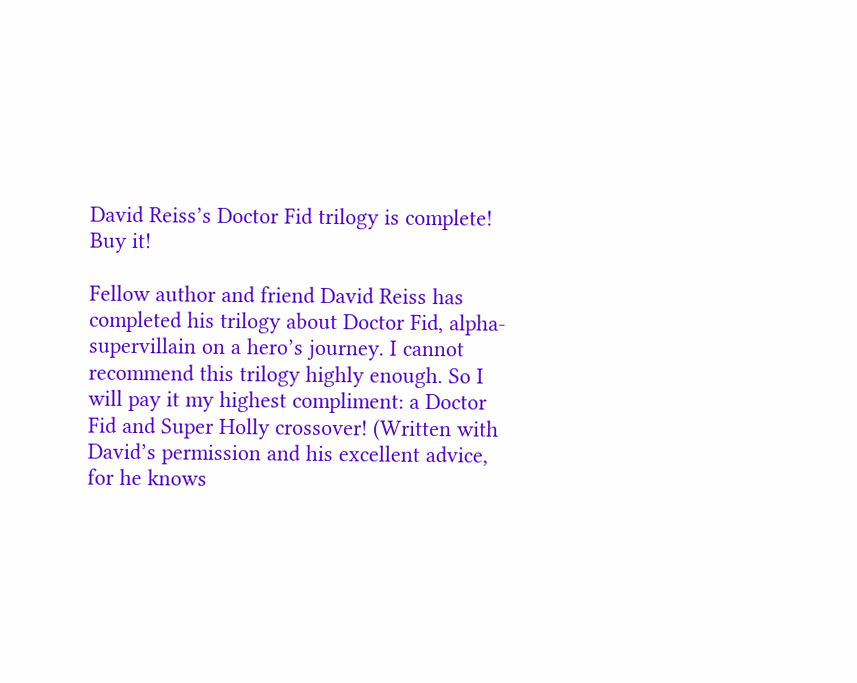David Reiss’s Doctor Fid trilogy is complete! Buy it!

Fellow author and friend David Reiss has completed his trilogy about Doctor Fid, alpha-supervillain on a hero’s journey. I cannot recommend this trilogy highly enough. So I will pay it my highest compliment: a Doctor Fid and Super Holly crossover! (Written with David’s permission and his excellent advice, for he knows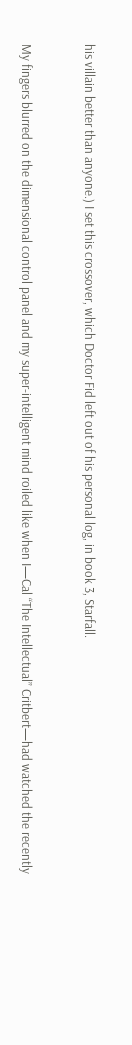his villain better than anyone.) I set this crossover, which Doctor Fid left out of his personal log, in book 3, Starfall.


My fingers blurred on the dimensional control panel and my super-intelligent mind roiled like when I—Cal “The Intellectual” Critbert—had watched the recently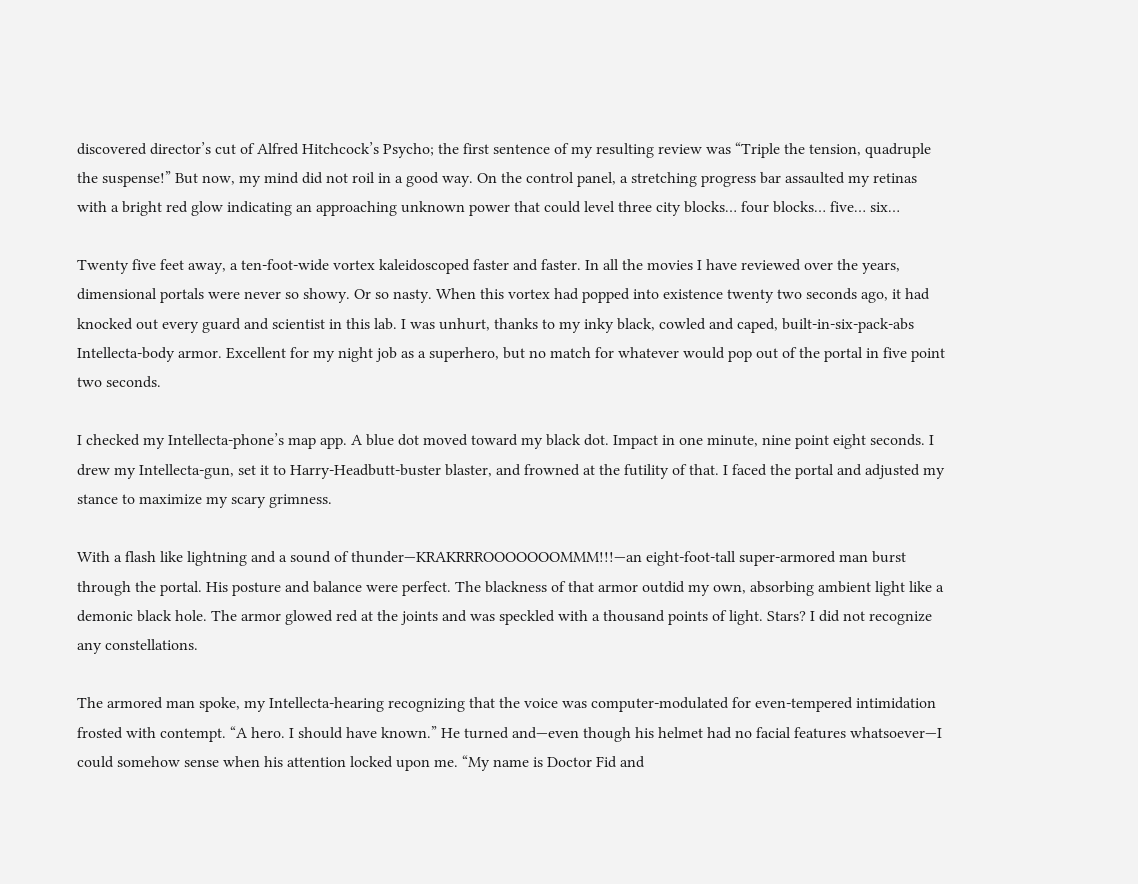discovered director’s cut of Alfred Hitchcock’s Psycho; the first sentence of my resulting review was “Triple the tension, quadruple the suspense!” But now, my mind did not roil in a good way. On the control panel, a stretching progress bar assaulted my retinas with a bright red glow indicating an approaching unknown power that could level three city blocks… four blocks… five… six…

Twenty five feet away, a ten-foot-wide vortex kaleidoscoped faster and faster. In all the movies I have reviewed over the years, dimensional portals were never so showy. Or so nasty. When this vortex had popped into existence twenty two seconds ago, it had knocked out every guard and scientist in this lab. I was unhurt, thanks to my inky black, cowled and caped, built-in-six-pack-abs Intellecta-body armor. Excellent for my night job as a superhero, but no match for whatever would pop out of the portal in five point two seconds.

I checked my Intellecta-phone’s map app. A blue dot moved toward my black dot. Impact in one minute, nine point eight seconds. I drew my Intellecta-gun, set it to Harry-Headbutt-buster blaster, and frowned at the futility of that. I faced the portal and adjusted my stance to maximize my scary grimness.

With a flash like lightning and a sound of thunder—KRAKRRROOOOOOOMMM!!!—an eight-foot-tall super-armored man burst through the portal. His posture and balance were perfect. The blackness of that armor outdid my own, absorbing ambient light like a demonic black hole. The armor glowed red at the joints and was speckled with a thousand points of light. Stars? I did not recognize any constellations.

The armored man spoke, my Intellecta-hearing recognizing that the voice was computer-modulated for even-tempered intimidation frosted with contempt. “A hero. I should have known.” He turned and—even though his helmet had no facial features whatsoever—I could somehow sense when his attention locked upon me. “My name is Doctor Fid and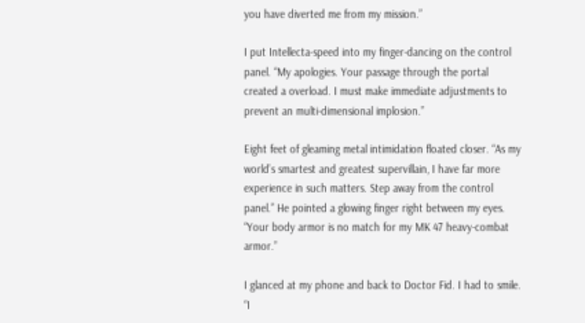you have diverted me from my mission.”

I put Intellecta-speed into my finger-dancing on the control panel. “My apologies. Your passage through the portal created a overload. I must make immediate adjustments to prevent an multi-dimensional implosion.”

Eight feet of gleaming metal intimidation floated closer. “As my world’s smartest and greatest supervillain, I have far more experience in such matters. Step away from the control panel.” He pointed a glowing finger right between my eyes. “Your body armor is no match for my MK 47 heavy-combat armor.”

I glanced at my phone and back to Doctor Fid. I had to smile. “I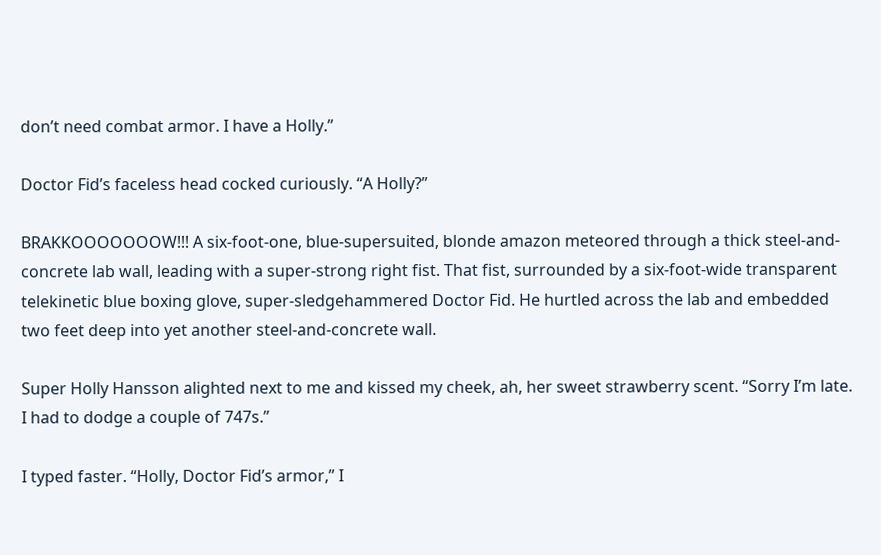don’t need combat armor. I have a Holly.”

Doctor Fid’s faceless head cocked curiously. “A Holly?”

BRAKKOOOOOOOW!!! A six-foot-one, blue-supersuited, blonde amazon meteored through a thick steel-and-concrete lab wall, leading with a super-strong right fist. That fist, surrounded by a six-foot-wide transparent telekinetic blue boxing glove, super-sledgehammered Doctor Fid. He hurtled across the lab and embedded two feet deep into yet another steel-and-concrete wall.

Super Holly Hansson alighted next to me and kissed my cheek, ah, her sweet strawberry scent. “Sorry I’m late. I had to dodge a couple of 747s.”

I typed faster. “Holly, Doctor Fid’s armor,” I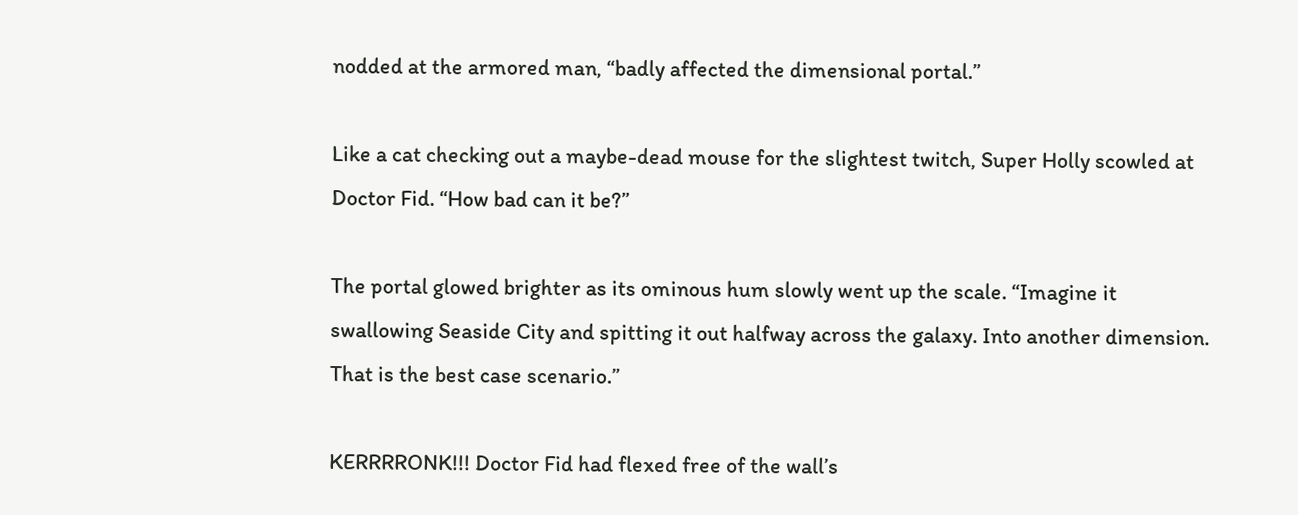nodded at the armored man, “badly affected the dimensional portal.”

Like a cat checking out a maybe-dead mouse for the slightest twitch, Super Holly scowled at Doctor Fid. “How bad can it be?”

The portal glowed brighter as its ominous hum slowly went up the scale. “Imagine it swallowing Seaside City and spitting it out halfway across the galaxy. Into another dimension. That is the best case scenario.”

KERRRRONK!!! Doctor Fid had flexed free of the wall’s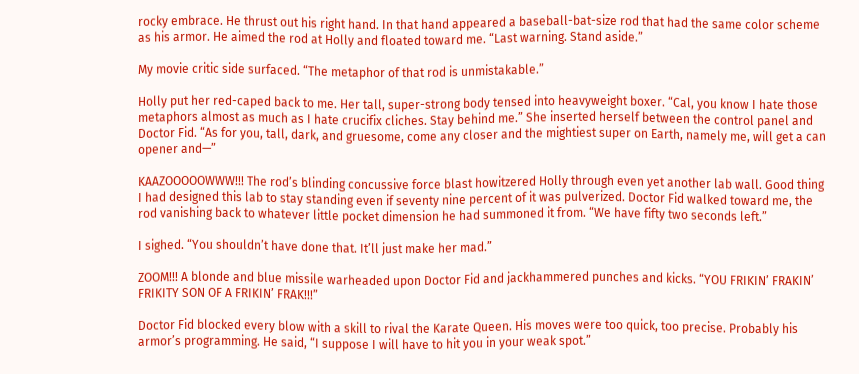rocky embrace. He thrust out his right hand. In that hand appeared a baseball-bat-size rod that had the same color scheme as his armor. He aimed the rod at Holly and floated toward me. “Last warning. Stand aside.”

My movie critic side surfaced. “The metaphor of that rod is unmistakable.”

Holly put her red-caped back to me. Her tall, super-strong body tensed into heavyweight boxer. “Cal, you know I hate those metaphors almost as much as I hate crucifix cliches. Stay behind me.” She inserted herself between the control panel and Doctor Fid. “As for you, tall, dark, and gruesome, come any closer and the mightiest super on Earth, namely me, will get a can opener and—”

KAAZOOOOOWWW!!! The rod’s blinding concussive force blast howitzered Holly through even yet another lab wall. Good thing I had designed this lab to stay standing even if seventy nine percent of it was pulverized. Doctor Fid walked toward me, the rod vanishing back to whatever little pocket dimension he had summoned it from. “We have fifty two seconds left.”

I sighed. “You shouldn’t have done that. It’ll just make her mad.”

ZOOM!!! A blonde and blue missile warheaded upon Doctor Fid and jackhammered punches and kicks. “YOU FRIKIN’ FRAKIN’ FRIKITY SON OF A FRIKIN’ FRAK!!!”

Doctor Fid blocked every blow with a skill to rival the Karate Queen. His moves were too quick, too precise. Probably his armor’s programming. He said, “I suppose I will have to hit you in your weak spot.”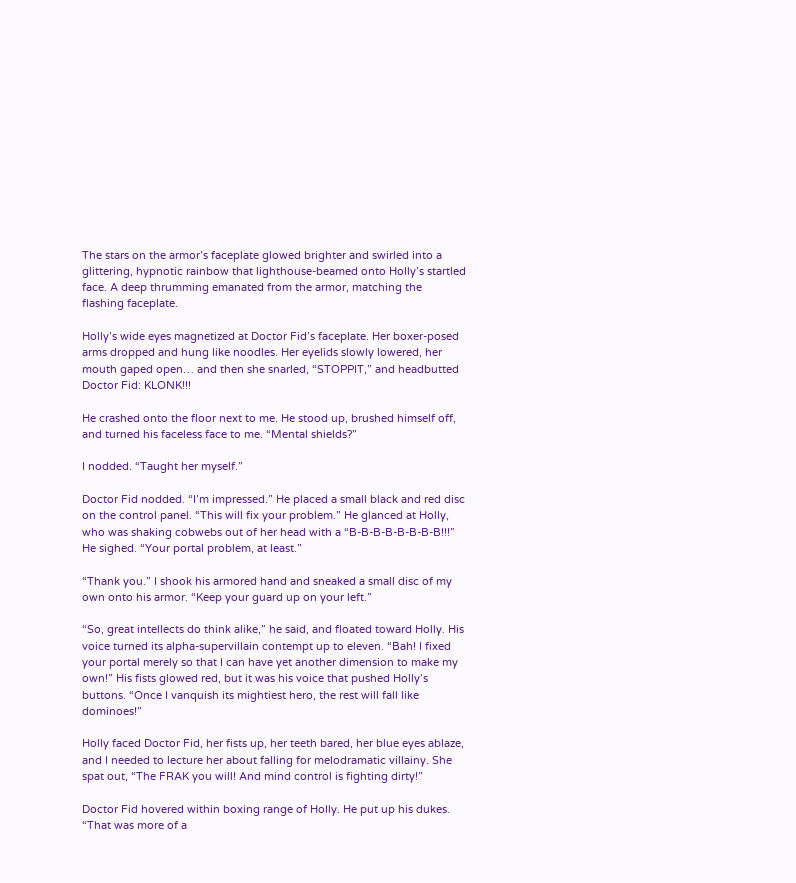The stars on the armor’s faceplate glowed brighter and swirled into a glittering, hypnotic rainbow that lighthouse-beamed onto Holly’s startled face. A deep thrumming emanated from the armor, matching the flashing faceplate.

Holly’s wide eyes magnetized at Doctor Fid’s faceplate. Her boxer-posed arms dropped and hung like noodles. Her eyelids slowly lowered, her mouth gaped open… and then she snarled, “STOPPIT,” and headbutted Doctor Fid: KLONK!!!

He crashed onto the floor next to me. He stood up, brushed himself off, and turned his faceless face to me. “Mental shields?”

I nodded. “Taught her myself.”

Doctor Fid nodded. “I’m impressed.” He placed a small black and red disc on the control panel. “This will fix your problem.” He glanced at Holly, who was shaking cobwebs out of her head with a “B-B-B-B-B-B-B-B!!!” He sighed. “Your portal problem, at least.”

“Thank you.” I shook his armored hand and sneaked a small disc of my own onto his armor. “Keep your guard up on your left.”

“So, great intellects do think alike,” he said, and floated toward Holly. His voice turned its alpha-supervillain contempt up to eleven. “Bah! I fixed your portal merely so that I can have yet another dimension to make my own!” His fists glowed red, but it was his voice that pushed Holly’s buttons. “Once I vanquish its mightiest hero, the rest will fall like dominoes!”

Holly faced Doctor Fid, her fists up, her teeth bared, her blue eyes ablaze, and I needed to lecture her about falling for melodramatic villainy. She spat out, “The FRAK you will! And mind control is fighting dirty!”

Doctor Fid hovered within boxing range of Holly. He put up his dukes. “That was more of a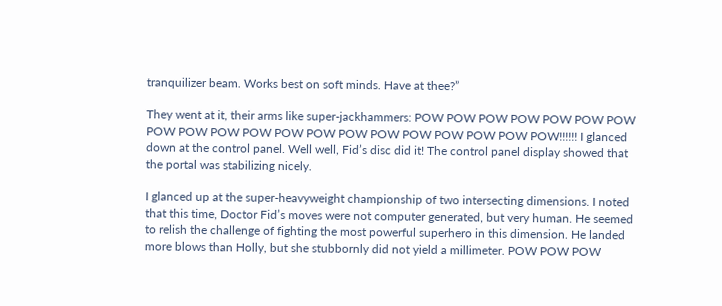tranquilizer beam. Works best on soft minds. Have at thee?”

They went at it, their arms like super-jackhammers: POW POW POW POW POW POW POW POW POW POW POW POW POW POW POW POW POW POW POW POW!!!!!! I glanced down at the control panel. Well well, Fid’s disc did it! The control panel display showed that the portal was stabilizing nicely.

I glanced up at the super-heavyweight championship of two intersecting dimensions. I noted that this time, Doctor Fid’s moves were not computer generated, but very human. He seemed to relish the challenge of fighting the most powerful superhero in this dimension. He landed more blows than Holly, but she stubbornly did not yield a millimeter. POW POW POW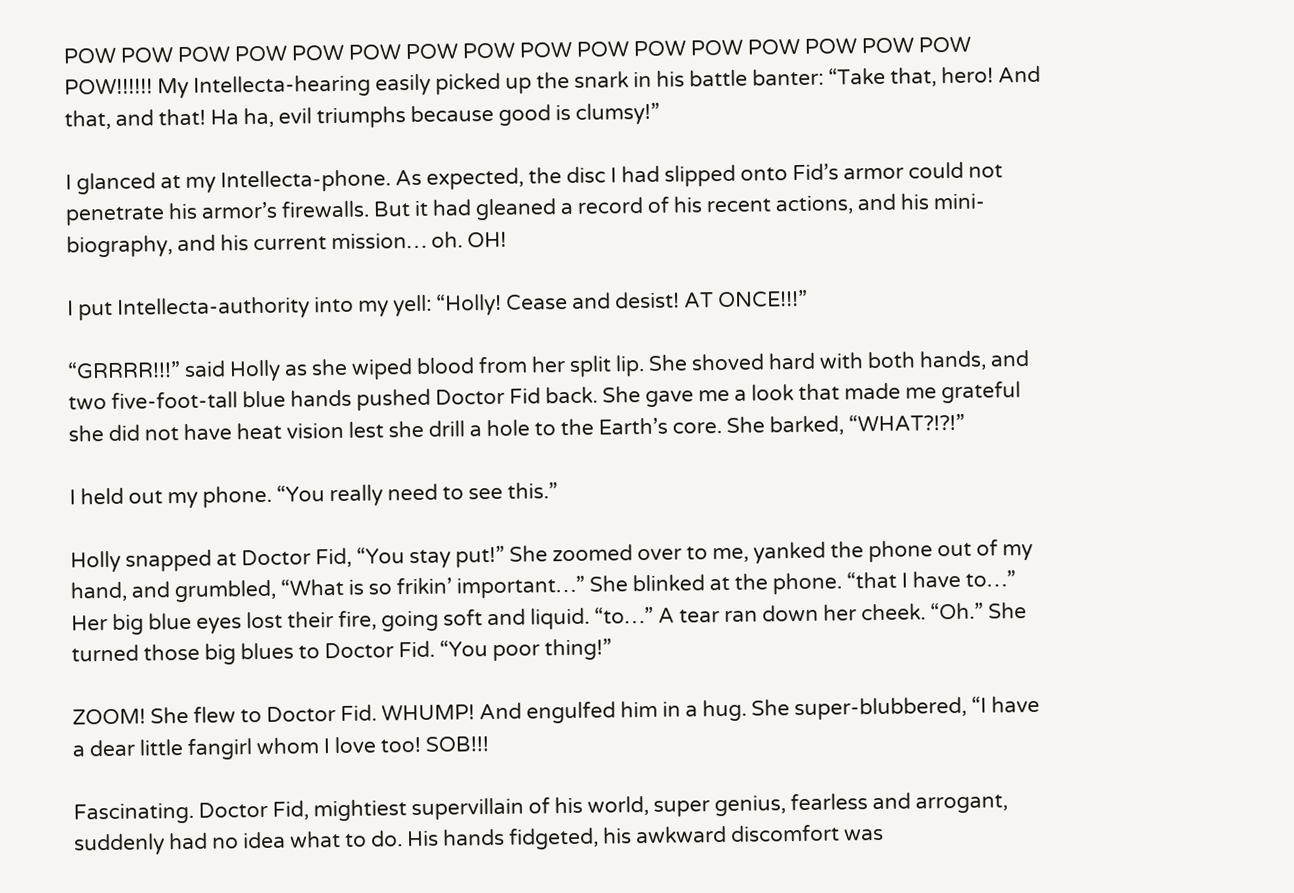POW POW POW POW POW POW POW POW POW POW POW POW POW POW POW POW POW!!!!!! My Intellecta-hearing easily picked up the snark in his battle banter: “Take that, hero! And that, and that! Ha ha, evil triumphs because good is clumsy!”

I glanced at my Intellecta-phone. As expected, the disc I had slipped onto Fid’s armor could not penetrate his armor’s firewalls. But it had gleaned a record of his recent actions, and his mini-biography, and his current mission… oh. OH!

I put Intellecta-authority into my yell: “Holly! Cease and desist! AT ONCE!!!”

“GRRRR!!!” said Holly as she wiped blood from her split lip. She shoved hard with both hands, and two five-foot-tall blue hands pushed Doctor Fid back. She gave me a look that made me grateful she did not have heat vision lest she drill a hole to the Earth’s core. She barked, “WHAT?!?!”

I held out my phone. “You really need to see this.”

Holly snapped at Doctor Fid, “You stay put!” She zoomed over to me, yanked the phone out of my hand, and grumbled, “What is so frikin’ important…” She blinked at the phone. “that I have to…” Her big blue eyes lost their fire, going soft and liquid. “to…” A tear ran down her cheek. “Oh.” She turned those big blues to Doctor Fid. “You poor thing!”

ZOOM! She flew to Doctor Fid. WHUMP! And engulfed him in a hug. She super-blubbered, “I have a dear little fangirl whom I love too! SOB!!!

Fascinating. Doctor Fid, mightiest supervillain of his world, super genius, fearless and arrogant, suddenly had no idea what to do. His hands fidgeted, his awkward discomfort was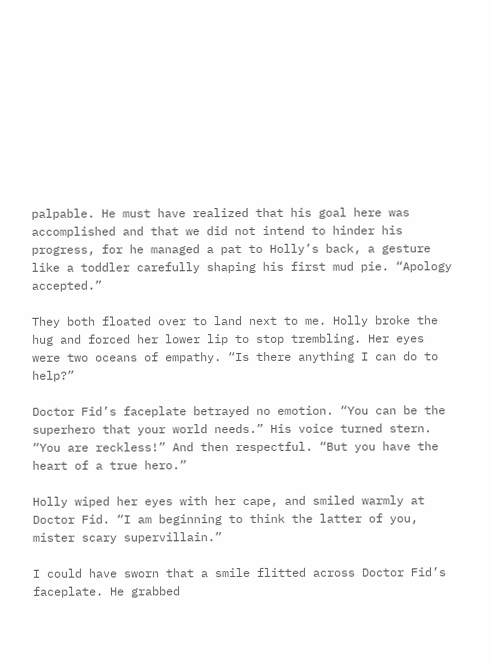palpable. He must have realized that his goal here was accomplished and that we did not intend to hinder his progress, for he managed a pat to Holly’s back, a gesture like a toddler carefully shaping his first mud pie. “Apology accepted.”

They both floated over to land next to me. Holly broke the hug and forced her lower lip to stop trembling. Her eyes were two oceans of empathy. “Is there anything I can do to help?”

Doctor Fid’s faceplate betrayed no emotion. “You can be the superhero that your world needs.” His voice turned stern. “You are reckless!” And then respectful. “But you have the heart of a true hero.”

Holly wiped her eyes with her cape, and smiled warmly at Doctor Fid. “I am beginning to think the latter of you, mister scary supervillain.”

I could have sworn that a smile flitted across Doctor Fid’s faceplate. He grabbed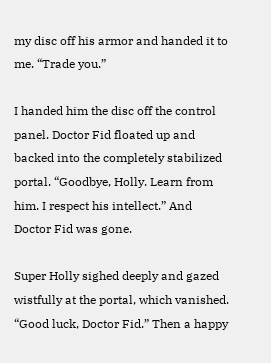my disc off his armor and handed it to me. “Trade you.”

I handed him the disc off the control panel. Doctor Fid floated up and backed into the completely stabilized portal. “Goodbye, Holly. Learn from him. I respect his intellect.” And Doctor Fid was gone.

Super Holly sighed deeply and gazed wistfully at the portal, which vanished. “Good luck, Doctor Fid.” Then a happy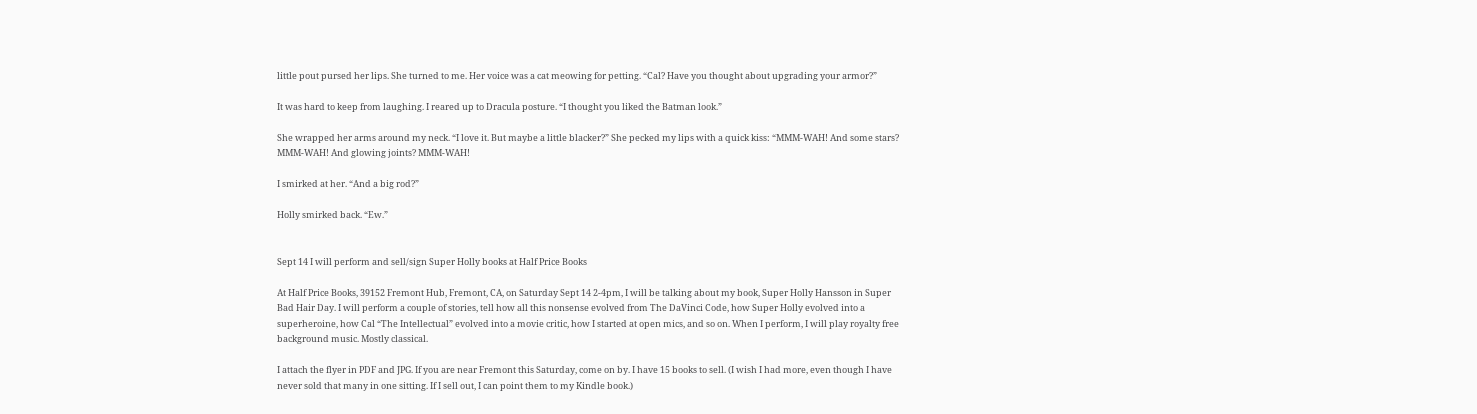little pout pursed her lips. She turned to me. Her voice was a cat meowing for petting. “Cal? Have you thought about upgrading your armor?”

It was hard to keep from laughing. I reared up to Dracula posture. “I thought you liked the Batman look.”

She wrapped her arms around my neck. “I love it. But maybe a little blacker?” She pecked my lips with a quick kiss: “MMM-WAH! And some stars? MMM-WAH! And glowing joints? MMM-WAH!

I smirked at her. “And a big rod?”

Holly smirked back. “Ew.”


Sept 14 I will perform and sell/sign Super Holly books at Half Price Books

At Half Price Books, 39152 Fremont Hub, Fremont, CA, on Saturday Sept 14 2-4pm, I will be talking about my book, Super Holly Hansson in Super Bad Hair Day. I will perform a couple of stories, tell how all this nonsense evolved from The DaVinci Code, how Super Holly evolved into a superheroine, how Cal “The Intellectual” evolved into a movie critic, how I started at open mics, and so on. When I perform, I will play royalty free background music. Mostly classical.

I attach the flyer in PDF and JPG. If you are near Fremont this Saturday, come on by. I have 15 books to sell. (I wish I had more, even though I have never sold that many in one sitting. If I sell out, I can point them to my Kindle book.)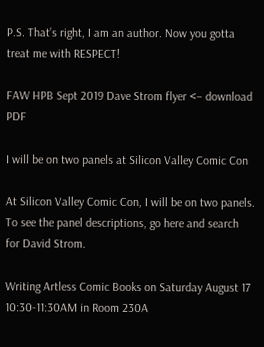P.S. That’s right, I am an author. Now you gotta treat me with RESPECT!

FAW HPB Sept 2019 Dave Strom flyer <– download PDF

I will be on two panels at Silicon Valley Comic Con

At Silicon Valley Comic Con, I will be on two panels. To see the panel descriptions, go here and search for David Strom.

Writing Artless Comic Books on Saturday August 17 10:30-11:30AM in Room 230A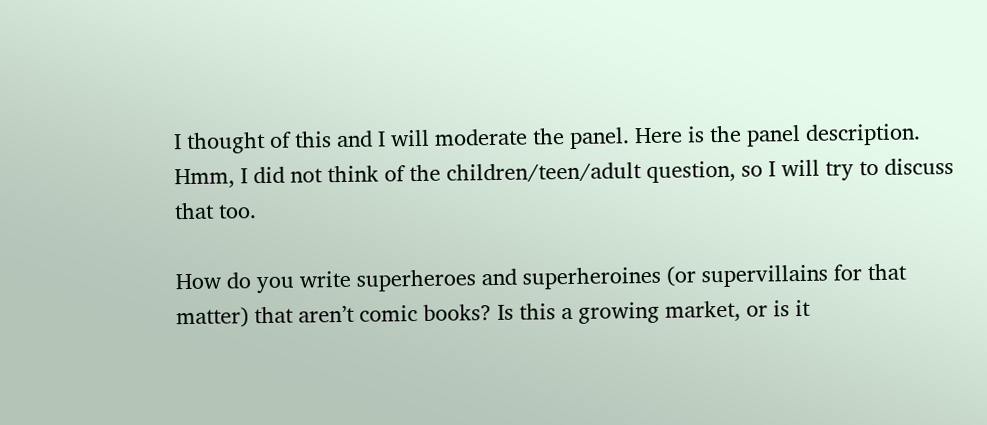I thought of this and I will moderate the panel. Here is the panel description. Hmm, I did not think of the children/teen/adult question, so I will try to discuss that too.

How do you write superheroes and superheroines (or supervillains for that matter) that aren’t comic books? Is this a growing market, or is it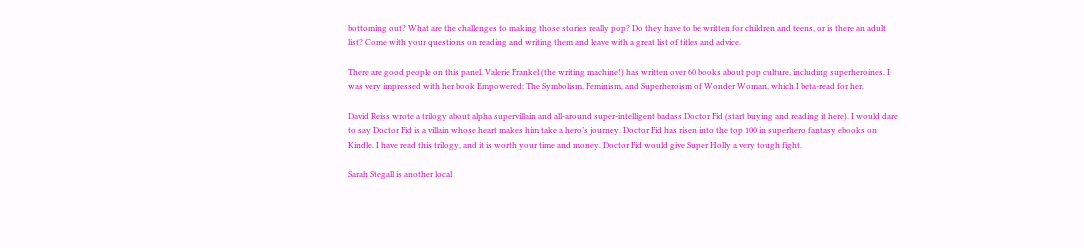bottoming out? What are the challenges to making those stories really pop? Do they have to be written for children and teens, or is there an adult list? Come with your questions on reading and writing them and leave with a great list of titles and advice.

There are good people on this panel. Valerie Frankel (the writing machine!) has written over 60 books about pop culture, including superheroines. I was very impressed with her book Empowered: The Symbolism, Feminism, and Superheroism of Wonder Woman, which I beta-read for her.

David Reiss wrote a trilogy about alpha supervillain and all-around super-intelligent badass Doctor Fid (start buying and reading it here). I would dare to say Doctor Fid is a villain whose heart makes him take a hero’s journey. Doctor Fid has risen into the top 100 in superhero fantasy ebooks on Kindle. I have read this trilogy, and it is worth your time and money. Doctor Fid would give Super Holly a very tough fight.

Sarah Stegall is another local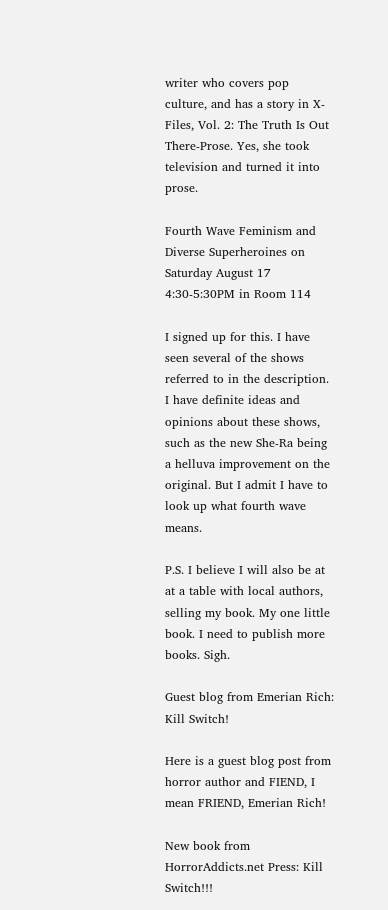writer who covers pop culture, and has a story in X-Files, Vol. 2: The Truth Is Out There-Prose. Yes, she took television and turned it into prose.

Fourth Wave Feminism and Diverse Superheroines on Saturday August 17 4:30-5:30PM in Room 114

I signed up for this. I have seen several of the shows referred to in the description. I have definite ideas and opinions about these shows, such as the new She-Ra being a helluva improvement on the original. But I admit I have to look up what fourth wave means.

P.S. I believe I will also be at at a table with local authors, selling my book. My one little book. I need to publish more books. Sigh.

Guest blog from Emerian Rich: Kill Switch!

Here is a guest blog post from horror author and FIEND, I mean FRIEND, Emerian Rich!

New book from HorrorAddicts.net Press: Kill Switch!!!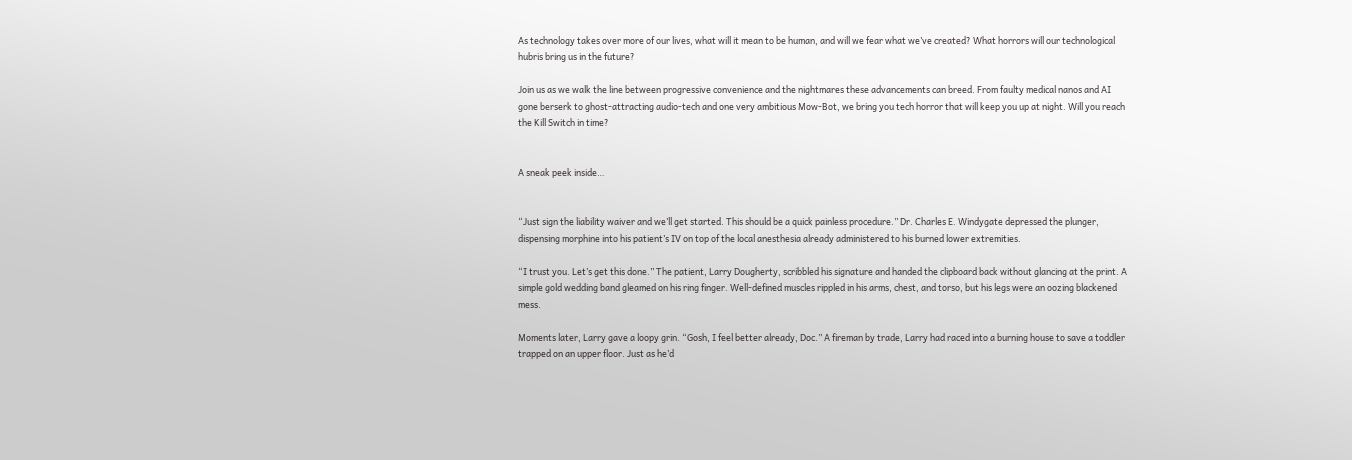As technology takes over more of our lives, what will it mean to be human, and will we fear what we’ve created? What horrors will our technological hubris bring us in the future?

Join us as we walk the line between progressive convenience and the nightmares these advancements can breed. From faulty medical nanos and AI gone berserk to ghost-attracting audio-tech and one very ambitious Mow-Bot, we bring you tech horror that will keep you up at night. Will you reach the Kill Switch in time?


A sneak peek inside…


“Just sign the liability waiver and we’ll get started. This should be a quick painless procedure.” Dr. Charles E. Windygate depressed the plunger, dispensing morphine into his patient’s IV on top of the local anesthesia already administered to his burned lower extremities.

“I trust you. Let’s get this done.” The patient, Larry Dougherty, scribbled his signature and handed the clipboard back without glancing at the print. A simple gold wedding band gleamed on his ring finger. Well-defined muscles rippled in his arms, chest, and torso, but his legs were an oozing blackened mess.

Moments later, Larry gave a loopy grin. “Gosh, I feel better already, Doc.” A fireman by trade, Larry had raced into a burning house to save a toddler trapped on an upper floor. Just as he’d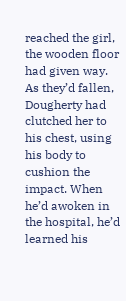reached the girl, the wooden floor had given way. As they’d fallen, Dougherty had clutched her to his chest, using his body to cushion the impact. When he’d awoken in the hospital, he’d learned his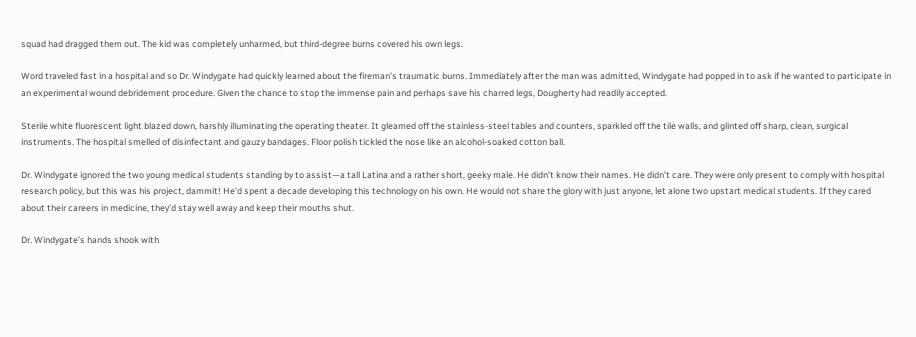squad had dragged them out. The kid was completely unharmed, but third-degree burns covered his own legs.

Word traveled fast in a hospital and so Dr. Windygate had quickly learned about the fireman’s traumatic burns. Immediately after the man was admitted, Windygate had popped in to ask if he wanted to participate in an experimental wound debridement procedure. Given the chance to stop the immense pain and perhaps save his charred legs, Dougherty had readily accepted.

Sterile white fluorescent light blazed down, harshly illuminating the operating theater. It gleamed off the stainless-steel tables and counters, sparkled off the tile walls, and glinted off sharp, clean, surgical instruments. The hospital smelled of disinfectant and gauzy bandages. Floor polish tickled the nose like an alcohol-soaked cotton ball.

Dr. Windygate ignored the two young medical students standing by to assist—a tall Latina and a rather short, geeky male. He didn’t know their names. He didn’t care. They were only present to comply with hospital research policy, but this was his project, dammit! He’d spent a decade developing this technology on his own. He would not share the glory with just anyone, let alone two upstart medical students. If they cared about their careers in medicine, they’d stay well away and keep their mouths shut.

Dr. Windygate’s hands shook with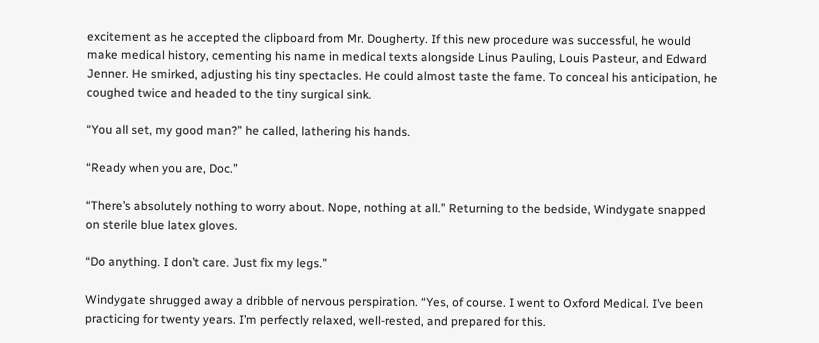excitement as he accepted the clipboard from Mr. Dougherty. If this new procedure was successful, he would make medical history, cementing his name in medical texts alongside Linus Pauling, Louis Pasteur, and Edward Jenner. He smirked, adjusting his tiny spectacles. He could almost taste the fame. To conceal his anticipation, he coughed twice and headed to the tiny surgical sink.

“You all set, my good man?” he called, lathering his hands.

“Ready when you are, Doc.”

“There’s absolutely nothing to worry about. Nope, nothing at all.” Returning to the bedside, Windygate snapped on sterile blue latex gloves.

“Do anything. I don’t care. Just fix my legs.”

Windygate shrugged away a dribble of nervous perspiration. “Yes, of course. I went to Oxford Medical. I’ve been practicing for twenty years. I’m perfectly relaxed, well-rested, and prepared for this.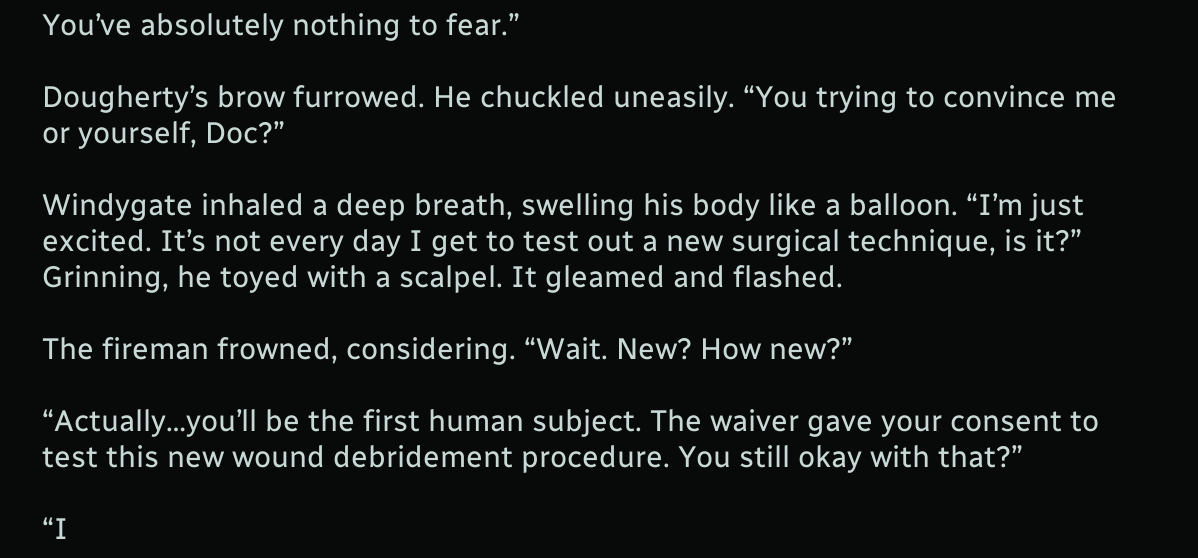You’ve absolutely nothing to fear.”

Dougherty’s brow furrowed. He chuckled uneasily. “You trying to convince me or yourself, Doc?”

Windygate inhaled a deep breath, swelling his body like a balloon. “I’m just excited. It’s not every day I get to test out a new surgical technique, is it?” Grinning, he toyed with a scalpel. It gleamed and flashed.

The fireman frowned, considering. “Wait. New? How new?”

“Actually…you’ll be the first human subject. The waiver gave your consent to test this new wound debridement procedure. You still okay with that?”

“I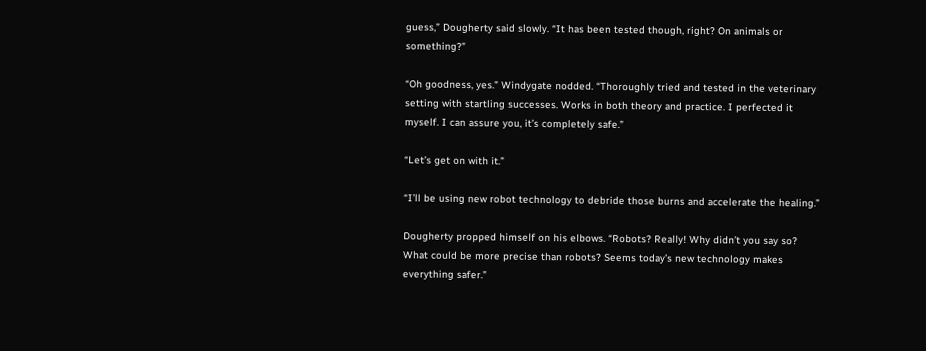guess,” Dougherty said slowly. “It has been tested though, right? On animals or something?”

“Oh goodness, yes.” Windygate nodded. “Thoroughly tried and tested in the veterinary setting with startling successes. Works in both theory and practice. I perfected it myself. I can assure you, it’s completely safe.”

“Let’s get on with it.”

“I’ll be using new robot technology to debride those burns and accelerate the healing.”

Dougherty propped himself on his elbows. “Robots? Really! Why didn’t you say so? What could be more precise than robots? Seems today’s new technology makes everything safer.”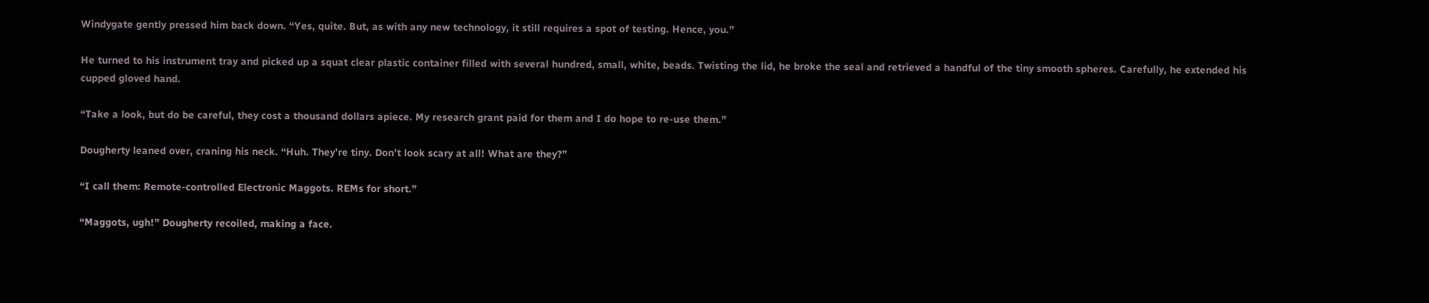Windygate gently pressed him back down. “Yes, quite. But, as with any new technology, it still requires a spot of testing. Hence, you.”

He turned to his instrument tray and picked up a squat clear plastic container filled with several hundred, small, white, beads. Twisting the lid, he broke the seal and retrieved a handful of the tiny smooth spheres. Carefully, he extended his cupped gloved hand.

“Take a look, but do be careful, they cost a thousand dollars apiece. My research grant paid for them and I do hope to re-use them.”

Dougherty leaned over, craning his neck. “Huh. They’re tiny. Don’t look scary at all! What are they?”

“I call them: Remote-controlled Electronic Maggots. REMs for short.”

“Maggots, ugh!” Dougherty recoiled, making a face.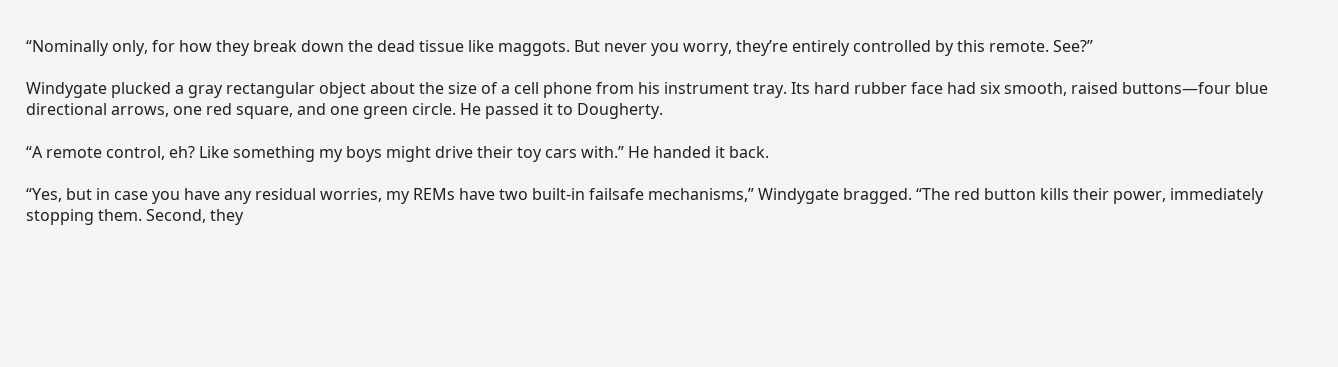“Nominally only, for how they break down the dead tissue like maggots. But never you worry, they’re entirely controlled by this remote. See?”

Windygate plucked a gray rectangular object about the size of a cell phone from his instrument tray. Its hard rubber face had six smooth, raised buttons—four blue directional arrows, one red square, and one green circle. He passed it to Dougherty.

“A remote control, eh? Like something my boys might drive their toy cars with.” He handed it back.

“Yes, but in case you have any residual worries, my REMs have two built-in failsafe mechanisms,” Windygate bragged. “The red button kills their power, immediately stopping them. Second, they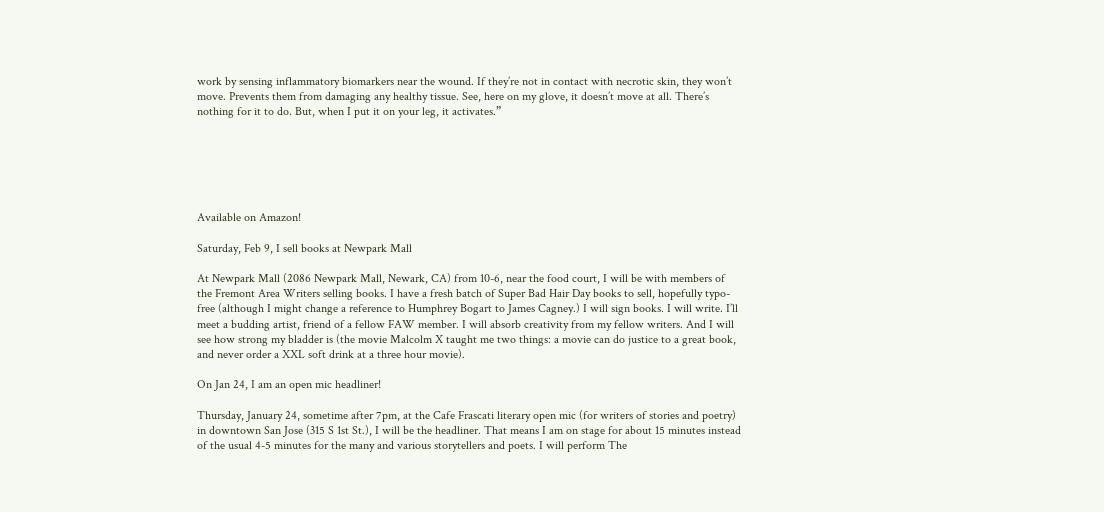work by sensing inflammatory biomarkers near the wound. If they’re not in contact with necrotic skin, they won’t move. Prevents them from damaging any healthy tissue. See, here on my glove, it doesn’t move at all. There’s nothing for it to do. But, when I put it on your leg, it activates.”






Available on Amazon!

Saturday, Feb 9, I sell books at Newpark Mall

At Newpark Mall (2086 Newpark Mall, Newark, CA) from 10-6, near the food court, I will be with members of the Fremont Area Writers selling books. I have a fresh batch of Super Bad Hair Day books to sell, hopefully typo-free (although I might change a reference to Humphrey Bogart to James Cagney.) I will sign books. I will write. I’ll meet a budding artist, friend of a fellow FAW member. I will absorb creativity from my fellow writers. And I will see how strong my bladder is (the movie Malcolm X taught me two things: a movie can do justice to a great book, and never order a XXL soft drink at a three hour movie).

On Jan 24, I am an open mic headliner!

Thursday, January 24, sometime after 7pm, at the Cafe Frascati literary open mic (for writers of stories and poetry) in downtown San Jose (315 S 1st St.), I will be the headliner. That means I am on stage for about 15 minutes instead of the usual 4-5 minutes for the many and various storytellers and poets. I will perform The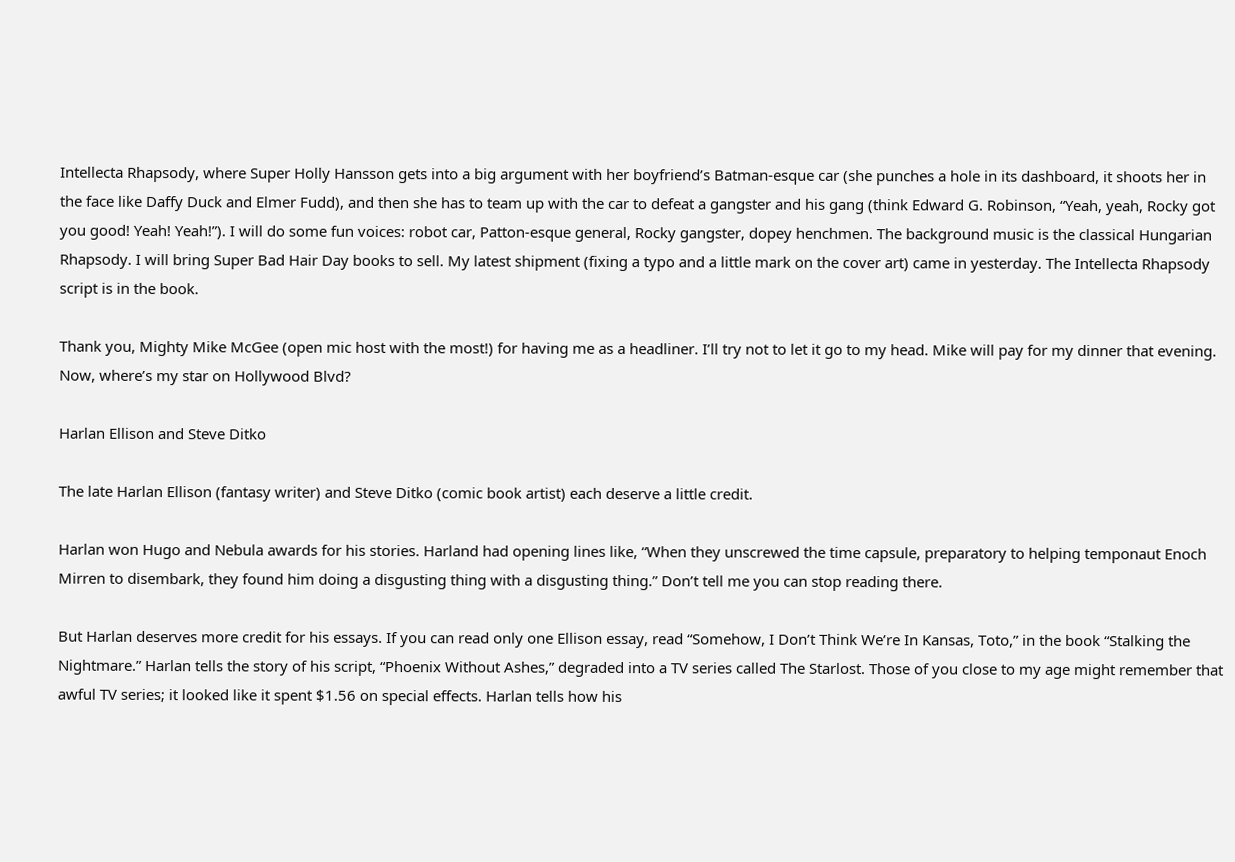Intellecta Rhapsody, where Super Holly Hansson gets into a big argument with her boyfriend’s Batman-esque car (she punches a hole in its dashboard, it shoots her in the face like Daffy Duck and Elmer Fudd), and then she has to team up with the car to defeat a gangster and his gang (think Edward G. Robinson, “Yeah, yeah, Rocky got you good! Yeah! Yeah!”). I will do some fun voices: robot car, Patton-esque general, Rocky gangster, dopey henchmen. The background music is the classical Hungarian Rhapsody. I will bring Super Bad Hair Day books to sell. My latest shipment (fixing a typo and a little mark on the cover art) came in yesterday. The Intellecta Rhapsody script is in the book.

Thank you, Mighty Mike McGee (open mic host with the most!) for having me as a headliner. I’ll try not to let it go to my head. Mike will pay for my dinner that evening. Now, where’s my star on Hollywood Blvd?

Harlan Ellison and Steve Ditko

The late Harlan Ellison (fantasy writer) and Steve Ditko (comic book artist) each deserve a little credit.

Harlan won Hugo and Nebula awards for his stories. Harland had opening lines like, “When they unscrewed the time capsule, preparatory to helping temponaut Enoch Mirren to disembark, they found him doing a disgusting thing with a disgusting thing.” Don’t tell me you can stop reading there.

But Harlan deserves more credit for his essays. If you can read only one Ellison essay, read “Somehow, I Don’t Think We’re In Kansas, Toto,” in the book “Stalking the Nightmare.” Harlan tells the story of his script, “Phoenix Without Ashes,” degraded into a TV series called The Starlost. Those of you close to my age might remember that awful TV series; it looked like it spent $1.56 on special effects. Harlan tells how his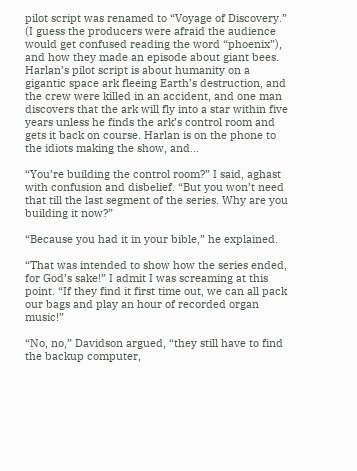pilot script was renamed to “Voyage of Discovery.” (I guess the producers were afraid the audience would get confused reading the word “phoenix”), and how they made an episode about giant bees. Harlan’s pilot script is about humanity on a gigantic space ark fleeing Earth’s destruction, and the crew were killed in an accident, and one man discovers that the ark will fly into a star within five years unless he finds the ark’s control room and gets it back on course. Harlan is on the phone to the idiots making the show, and…

“You’re building the control room?” I said, aghast with confusion and disbelief. “But you won’t need that till the last segment of the series. Why are you building it now?”

“Because you had it in your bible,” he explained.

“That was intended to show how the series ended, for God’s sake!” I admit I was screaming at this point. “If they find it first time out, we can all pack our bags and play an hour of recorded organ music!”

“No, no,” Davidson argued, “they still have to find the backup computer,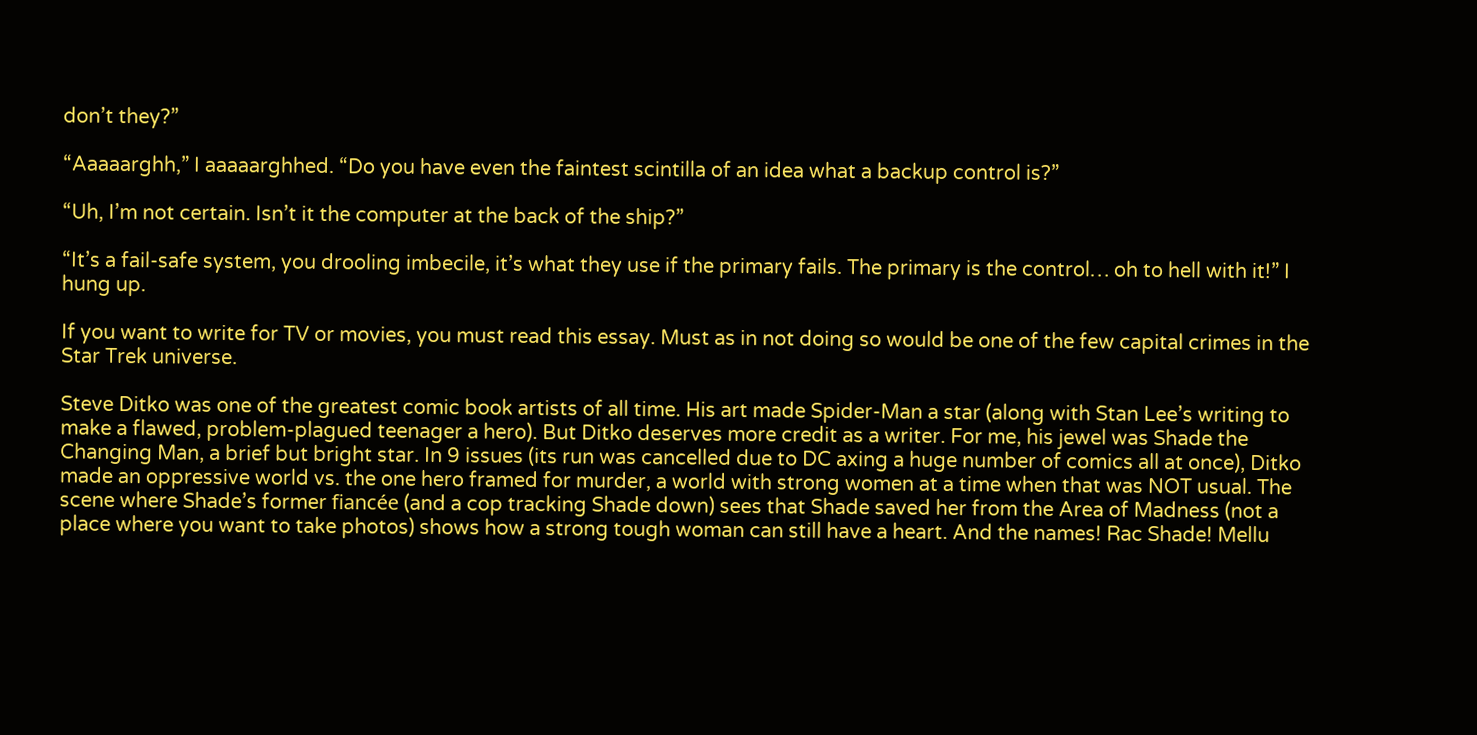don’t they?”

“Aaaaarghh,” I aaaaarghhed. “Do you have even the faintest scintilla of an idea what a backup control is?”

“Uh, I’m not certain. Isn’t it the computer at the back of the ship?”

“It’s a fail-safe system, you drooling imbecile, it’s what they use if the primary fails. The primary is the control… oh to hell with it!” I hung up.

If you want to write for TV or movies, you must read this essay. Must as in not doing so would be one of the few capital crimes in the Star Trek universe.

Steve Ditko was one of the greatest comic book artists of all time. His art made Spider-Man a star (along with Stan Lee’s writing to make a flawed, problem-plagued teenager a hero). But Ditko deserves more credit as a writer. For me, his jewel was Shade the Changing Man, a brief but bright star. In 9 issues (its run was cancelled due to DC axing a huge number of comics all at once), Ditko made an oppressive world vs. the one hero framed for murder, a world with strong women at a time when that was NOT usual. The scene where Shade’s former fiancée (and a cop tracking Shade down) sees that Shade saved her from the Area of Madness (not a place where you want to take photos) shows how a strong tough woman can still have a heart. And the names! Rac Shade! Mellu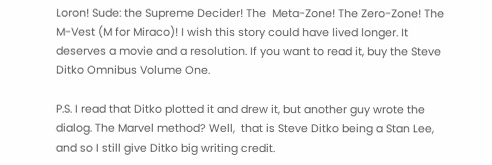Loron! Sude: the Supreme Decider! The  Meta-Zone! The Zero-Zone! The M-Vest (M for Miraco)! I wish this story could have lived longer. It deserves a movie and a resolution. If you want to read it, buy the Steve Ditko Omnibus Volume One.

P.S. I read that Ditko plotted it and drew it, but another guy wrote the dialog. The Marvel method? Well,  that is Steve Ditko being a Stan Lee, and so I still give Ditko big writing credit.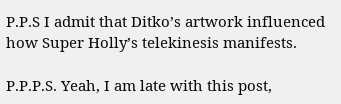P.P.S I admit that Ditko’s artwork influenced how Super Holly’s telekinesis manifests.

P.P.P.S. Yeah, I am late with this post,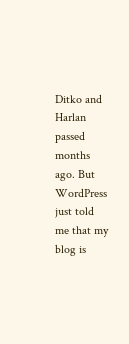Ditko and Harlan passed months ago. But WordPress just told me that my blog is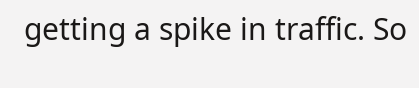getting a spike in traffic. So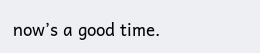now’s a good time.